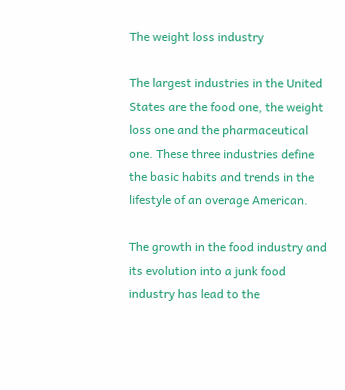The weight loss industry

The largest industries in the United States are the food one, the weight loss one and the pharmaceutical one. These three industries define the basic habits and trends in the lifestyle of an overage American.

The growth in the food industry and its evolution into a junk food industry has lead to the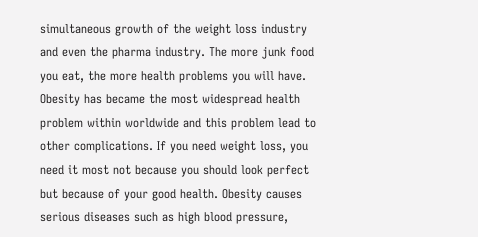simultaneous growth of the weight loss industry and even the pharma industry. The more junk food you eat, the more health problems you will have. Obesity has became the most widespread health problem within worldwide and this problem lead to other complications. If you need weight loss, you need it most not because you should look perfect but because of your good health. Obesity causes serious diseases such as high blood pressure,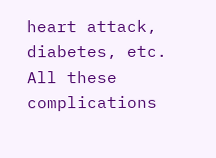heart attack, diabetes, etc. All these complications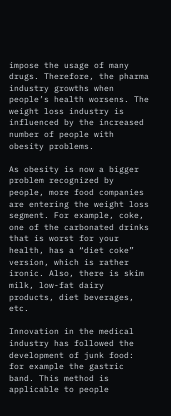impose the usage of many drugs. Therefore, the pharma industry growths when people’s health worsens. The weight loss industry is influenced by the increased number of people with obesity problems.

As obesity is now a bigger problem recognized by people, more food companies are entering the weight loss segment. For example, coke, one of the carbonated drinks that is worst for your health, has a “diet coke” version, which is rather ironic. Also, there is skim milk, low-fat dairy products, diet beverages, etc.

Innovation in the medical industry has followed the development of junk food: for example the gastric band. This method is applicable to people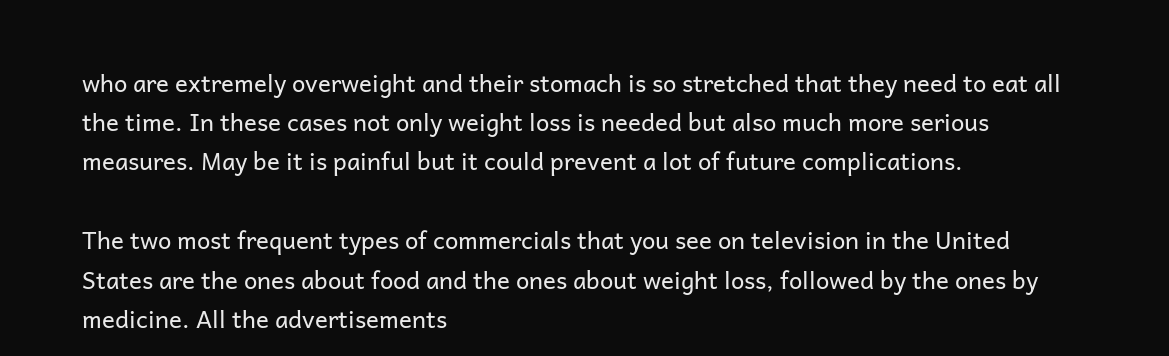who are extremely overweight and their stomach is so stretched that they need to eat all the time. In these cases not only weight loss is needed but also much more serious measures. May be it is painful but it could prevent a lot of future complications.

The two most frequent types of commercials that you see on television in the United States are the ones about food and the ones about weight loss, followed by the ones by medicine. All the advertisements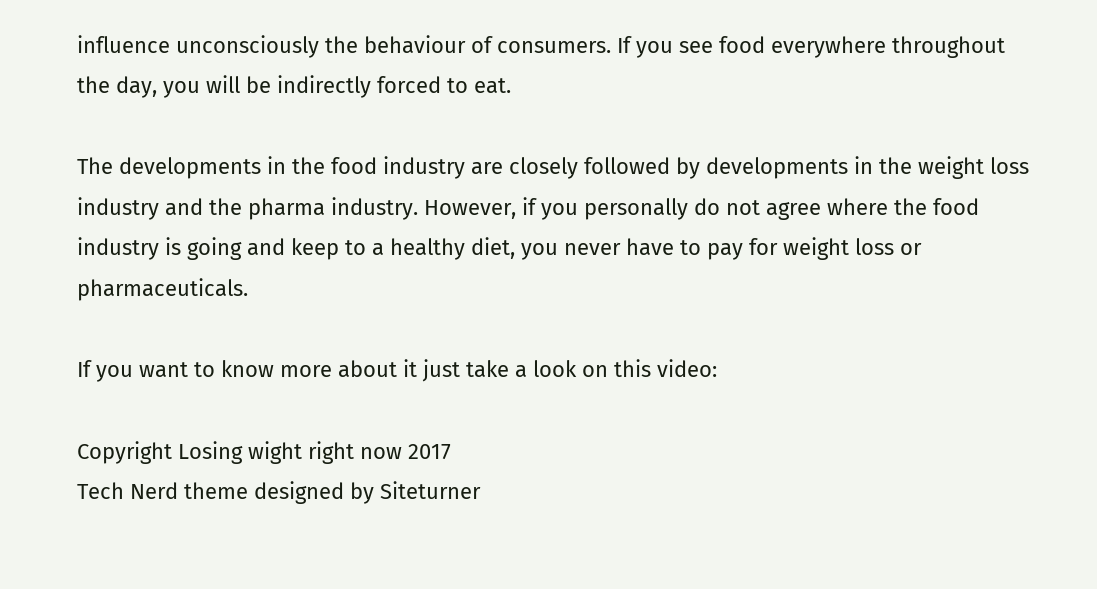influence unconsciously the behaviour of consumers. If you see food everywhere throughout the day, you will be indirectly forced to eat.

The developments in the food industry are closely followed by developments in the weight loss industry and the pharma industry. However, if you personally do not agree where the food industry is going and keep to a healthy diet, you never have to pay for weight loss or pharmaceuticals.

If you want to know more about it just take a look on this video:

Copyright Losing wight right now 2017
Tech Nerd theme designed by Siteturner